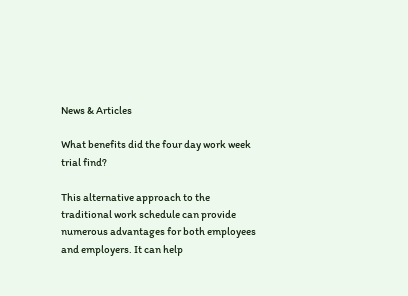News & Articles

What benefits did the four day work week trial find?

This alternative approach to the traditional work schedule can provide numerous advantages for both employees and employers. It can help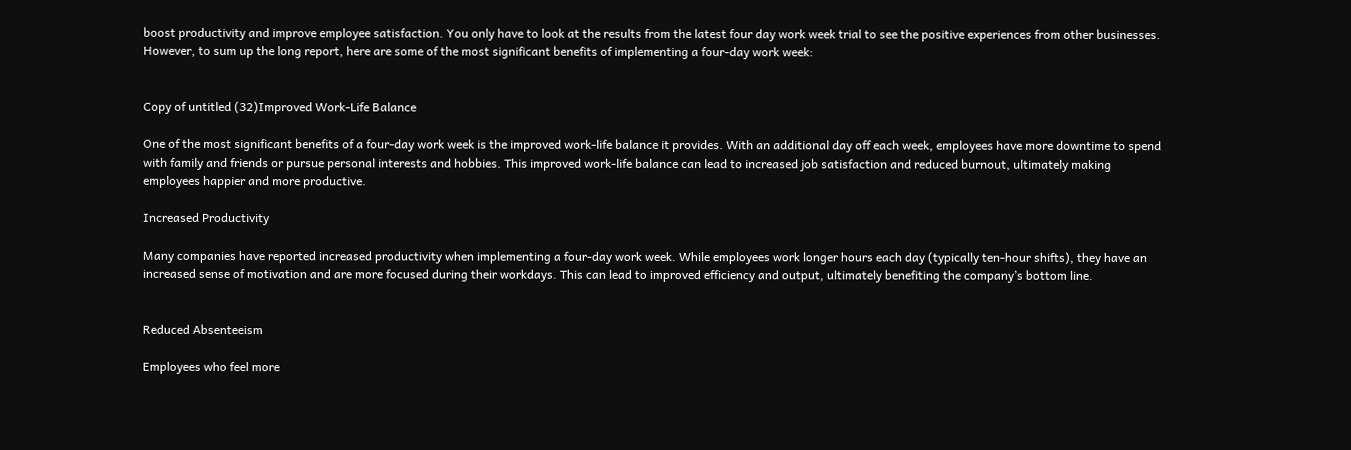boost productivity and improve employee satisfaction. You only have to look at the results from the latest four day work week trial to see the positive experiences from other businesses. However, to sum up the long report, here are some of the most significant benefits of implementing a four-day work week:


Copy of untitled (32)Improved Work-Life Balance

One of the most significant benefits of a four-day work week is the improved work-life balance it provides. With an additional day off each week, employees have more downtime to spend with family and friends or pursue personal interests and hobbies. This improved work-life balance can lead to increased job satisfaction and reduced burnout, ultimately making employees happier and more productive.

Increased Productivity

Many companies have reported increased productivity when implementing a four-day work week. While employees work longer hours each day (typically ten-hour shifts), they have an increased sense of motivation and are more focused during their workdays. This can lead to improved efficiency and output, ultimately benefiting the company’s bottom line.


Reduced Absenteeism

Employees who feel more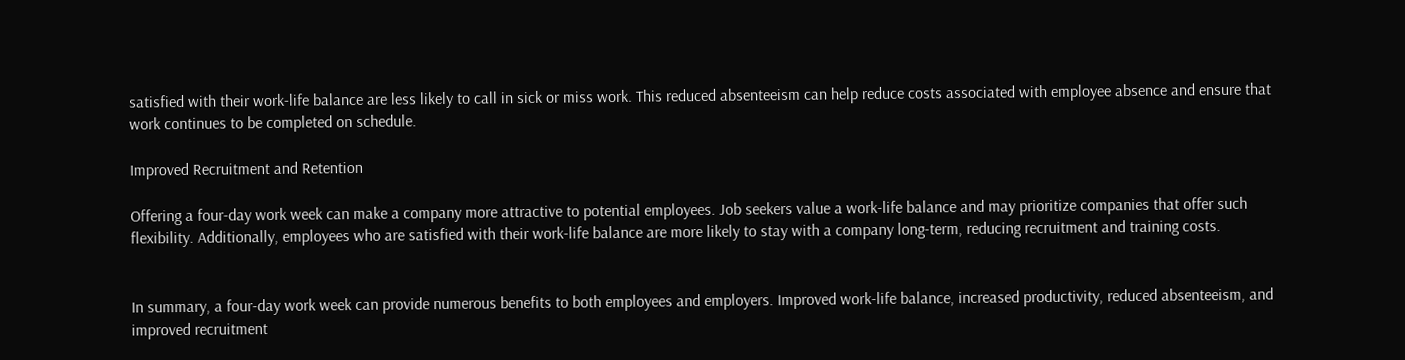satisfied with their work-life balance are less likely to call in sick or miss work. This reduced absenteeism can help reduce costs associated with employee absence and ensure that work continues to be completed on schedule.

Improved Recruitment and Retention

Offering a four-day work week can make a company more attractive to potential employees. Job seekers value a work-life balance and may prioritize companies that offer such flexibility. Additionally, employees who are satisfied with their work-life balance are more likely to stay with a company long-term, reducing recruitment and training costs.


In summary, a four-day work week can provide numerous benefits to both employees and employers. Improved work-life balance, increased productivity, reduced absenteeism, and improved recruitment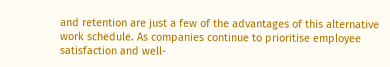and retention are just a few of the advantages of this alternative work schedule. As companies continue to prioritise employee satisfaction and well-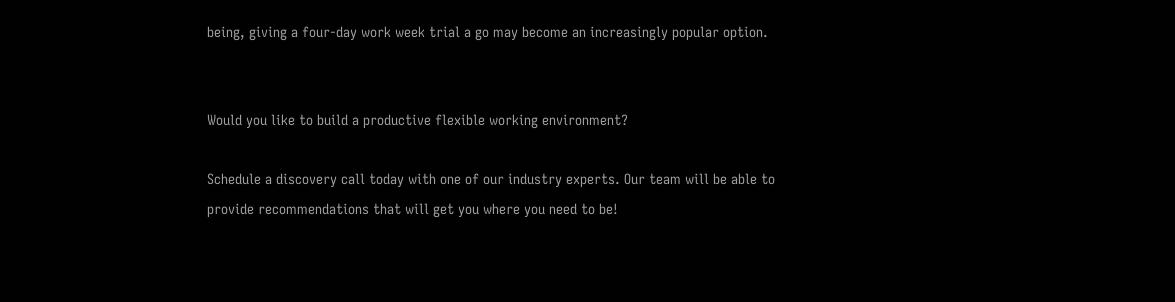being, giving a four-day work week trial a go may become an increasingly popular option.


Would you like to build a productive flexible working environment?

Schedule a discovery call today with one of our industry experts. Our team will be able to provide recommendations that will get you where you need to be!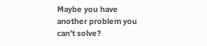Maybe you have another problem you can’t solve?